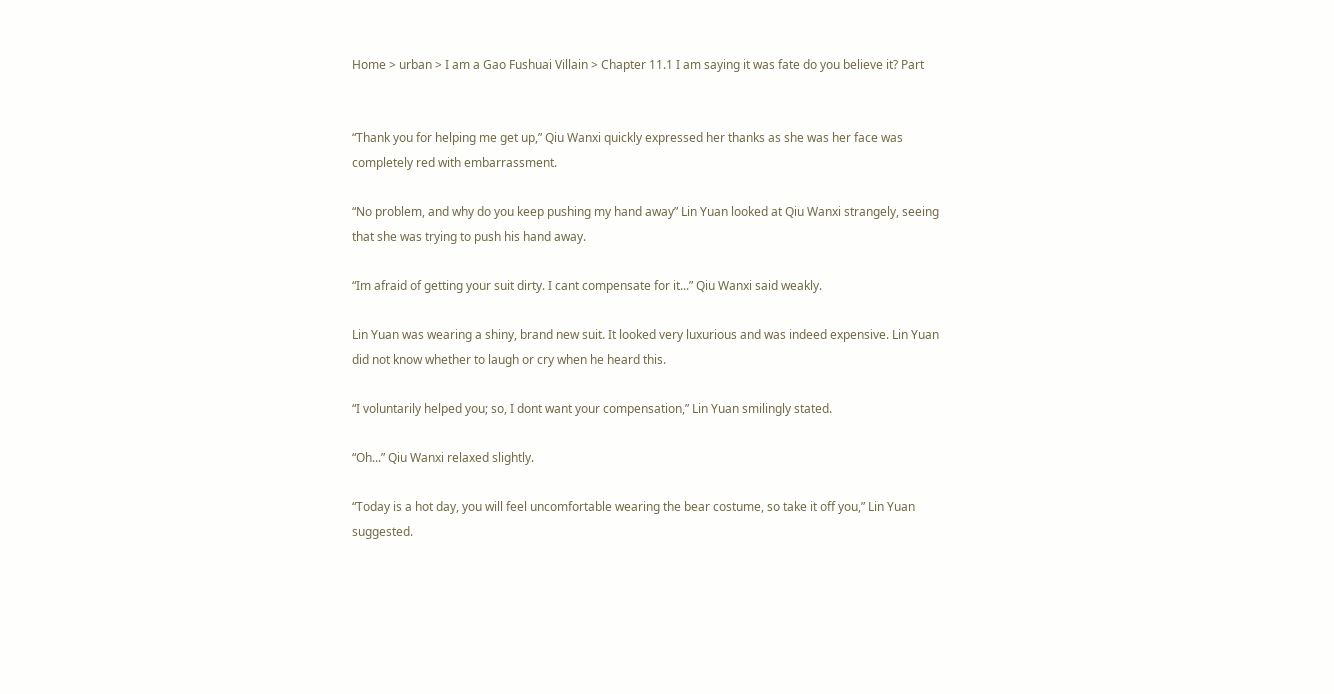Home > urban > I am a Gao Fushuai Villain > Chapter 11.1 I am saying it was fate do you believe it? Part


“Thank you for helping me get up,” Qiu Wanxi quickly expressed her thanks as she was her face was completely red with embarrassment.

“No problem, and why do you keep pushing my hand away” Lin Yuan looked at Qiu Wanxi strangely, seeing that she was trying to push his hand away.

“Im afraid of getting your suit dirty. I cant compensate for it...” Qiu Wanxi said weakly.

Lin Yuan was wearing a shiny, brand new suit. It looked very luxurious and was indeed expensive. Lin Yuan did not know whether to laugh or cry when he heard this.

“I voluntarily helped you; so, I dont want your compensation,” Lin Yuan smilingly stated.

“Oh...” Qiu Wanxi relaxed slightly.

“Today is a hot day, you will feel uncomfortable wearing the bear costume, so take it off you,” Lin Yuan suggested.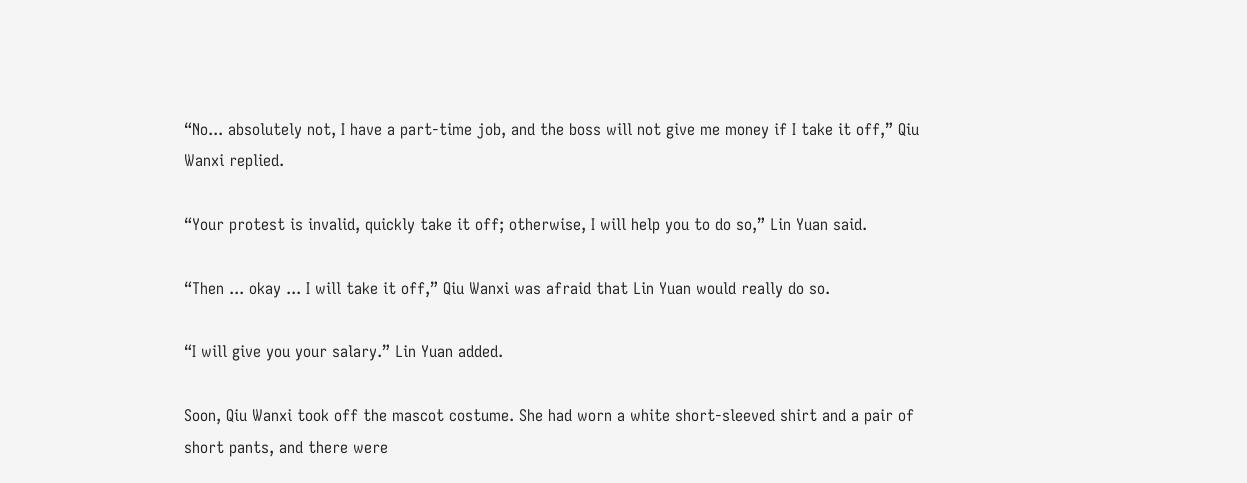“No... absolutely not, I have a part-time job, and the boss will not give me money if I take it off,” Qiu Wanxi replied.

“Your protest is invalid, quickly take it off; otherwise, I will help you to do so,” Lin Yuan said.

“Then ... okay ... I will take it off,” Qiu Wanxi was afraid that Lin Yuan would really do so.

“I will give you your salary.” Lin Yuan added.

Soon, Qiu Wanxi took off the mascot costume. She had worn a white short-sleeved shirt and a pair of short pants, and there were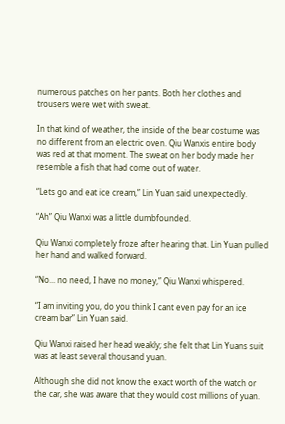numerous patches on her pants. Both her clothes and trousers were wet with sweat.

In that kind of weather, the inside of the bear costume was no different from an electric oven. Qiu Wanxis entire body was red at that moment. The sweat on her body made her resemble a fish that had come out of water.

“Lets go and eat ice cream,” Lin Yuan said unexpectedly.

“Ah” Qiu Wanxi was a little dumbfounded.

Qiu Wanxi completely froze after hearing that. Lin Yuan pulled her hand and walked forward.

“No... no need, I have no money,” Qiu Wanxi whispered.

“I am inviting you, do you think I cant even pay for an ice cream bar” Lin Yuan said.

Qiu Wanxi raised her head weakly; she felt that Lin Yuans suit was at least several thousand yuan.

Although she did not know the exact worth of the watch or the car, she was aware that they would cost millions of yuan.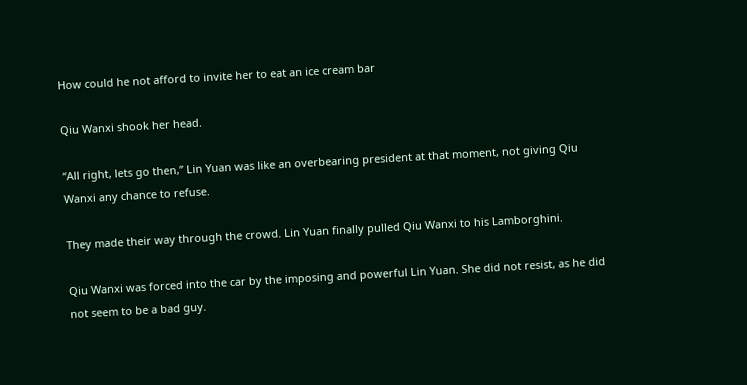How could he not afford to invite her to eat an ice cream bar

Qiu Wanxi shook her head.

“All right, lets go then,” Lin Yuan was like an overbearing president at that moment, not giving Qiu Wanxi any chance to refuse.

They made their way through the crowd. Lin Yuan finally pulled Qiu Wanxi to his Lamborghini.

Qiu Wanxi was forced into the car by the imposing and powerful Lin Yuan. She did not resist, as he did not seem to be a bad guy.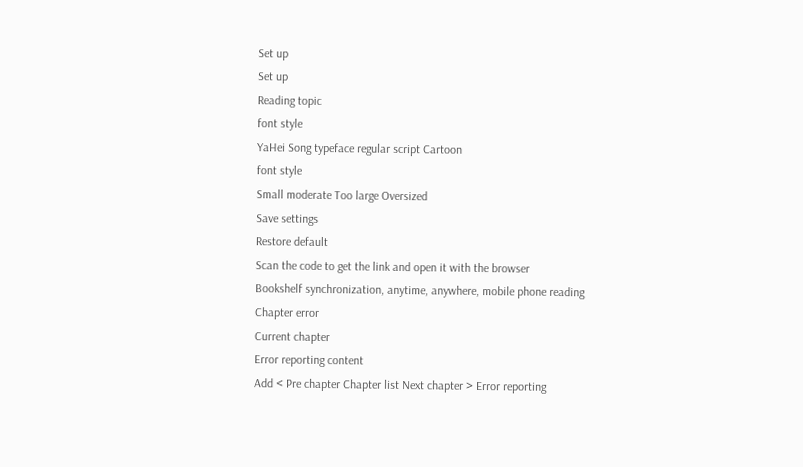Set up
Set up
Reading topic
font style
YaHei Song typeface regular script Cartoon
font style
Small moderate Too large Oversized
Save settings
Restore default
Scan the code to get the link and open it with the browser
Bookshelf synchronization, anytime, anywhere, mobile phone reading
Chapter error
Current chapter
Error reporting content
Add < Pre chapter Chapter list Next chapter > Error reporting